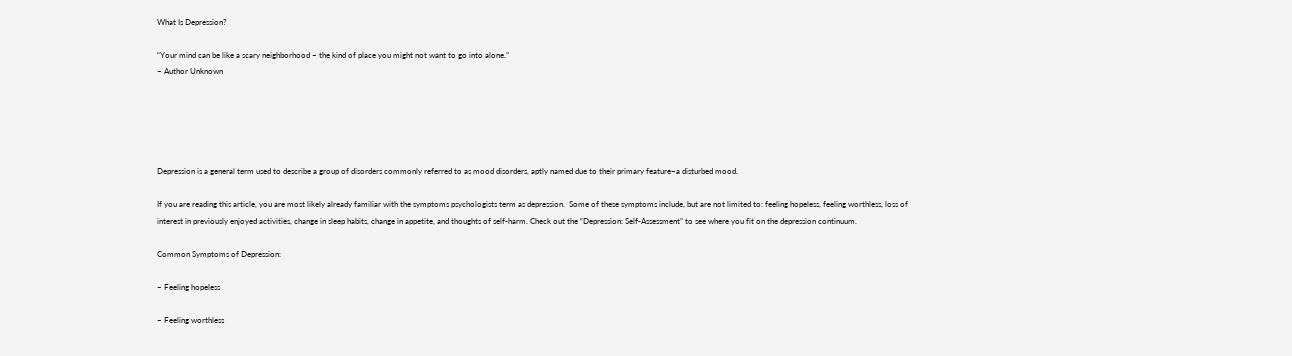What Is Depression?

“Your mind can be like a scary neighborhood – the kind of place you might not want to go into alone.”
~ Author Unknown





Depression is a general term used to describe a group of disorders commonly referred to as mood disorders, aptly named due to their primary feature–a disturbed mood.

If you are reading this article, you are most likely already familiar with the symptoms psychologists term as depression.  Some of these symptoms include, but are not limited to: feeling hopeless, feeling worthless, loss of interest in previously enjoyed activities, change in sleep habits, change in appetite, and thoughts of self-harm. Check out the “Depression: Self-Assessment” to see where you fit on the depression continuum.

Common Symptoms of Depression:

– Feeling hopeless

– Feeling worthless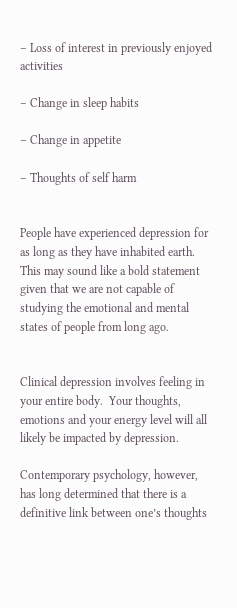– Loss of interest in previously enjoyed activities

– Change in sleep habits

– Change in appetite

– Thoughts of self harm


People have experienced depression for as long as they have inhabited earth.  This may sound like a bold statement given that we are not capable of studying the emotional and mental states of people from long ago.


Clinical depression involves feeling in your entire body.  Your thoughts, emotions and your energy level will all likely be impacted by depression.

Contemporary psychology, however, has long determined that there is a definitive link between one’s thoughts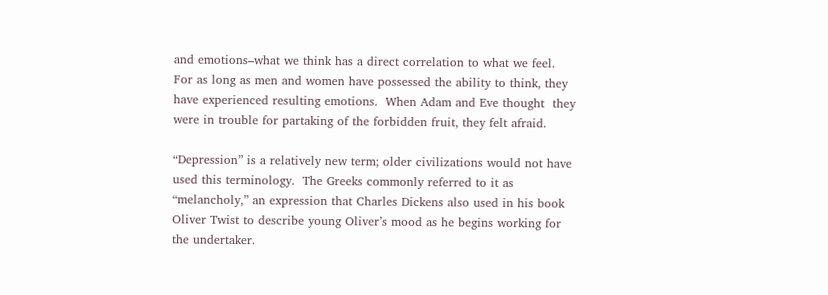and emotions–what we think has a direct correlation to what we feel.  For as long as men and women have possessed the ability to think, they have experienced resulting emotions.  When Adam and Eve thought  they were in trouble for partaking of the forbidden fruit, they felt afraid.

“Depression” is a relatively new term; older civilizations would not have used this terminology.  The Greeks commonly referred to it as “melancholy,” an expression that Charles Dickens also used in his book Oliver Twist to describe young Oliver’s mood as he begins working for the undertaker.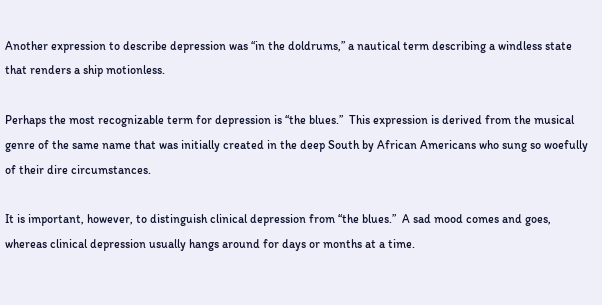Another expression to describe depression was “in the doldrums,” a nautical term describing a windless state that renders a ship motionless.

Perhaps the most recognizable term for depression is “the blues.”  This expression is derived from the musical genre of the same name that was initially created in the deep South by African Americans who sung so woefully of their dire circumstances.

It is important, however, to distinguish clinical depression from “the blues.”  A sad mood comes and goes, whereas clinical depression usually hangs around for days or months at a time.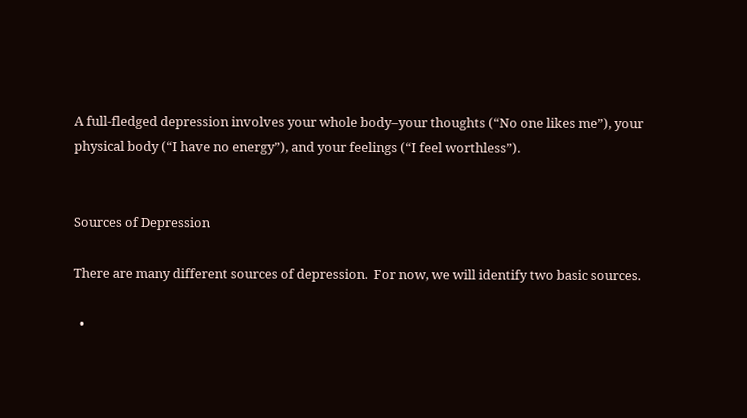A full-fledged depression involves your whole body–your thoughts (“No one likes me”), your physical body (“I have no energy”), and your feelings (“I feel worthless”).


Sources of Depression

There are many different sources of depression.  For now, we will identify two basic sources.

  •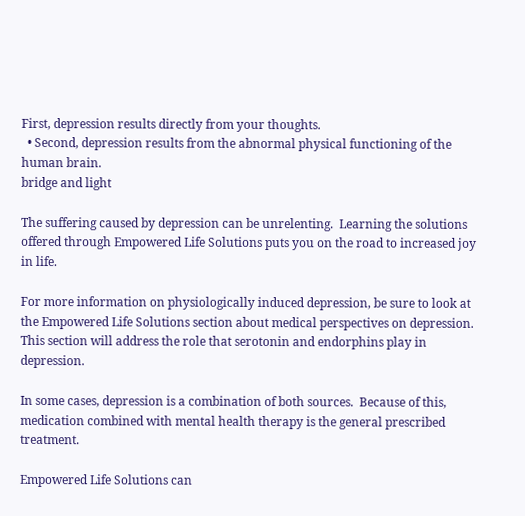First, depression results directly from your thoughts.
  • Second, depression results from the abnormal physical functioning of the human brain.
bridge and light

The suffering caused by depression can be unrelenting.  Learning the solutions offered through Empowered Life Solutions puts you on the road to increased joy in life.

For more information on physiologically induced depression, be sure to look at the Empowered Life Solutions section about medical perspectives on depression.  This section will address the role that serotonin and endorphins play in depression.

In some cases, depression is a combination of both sources.  Because of this, medication combined with mental health therapy is the general prescribed treatment.

Empowered Life Solutions can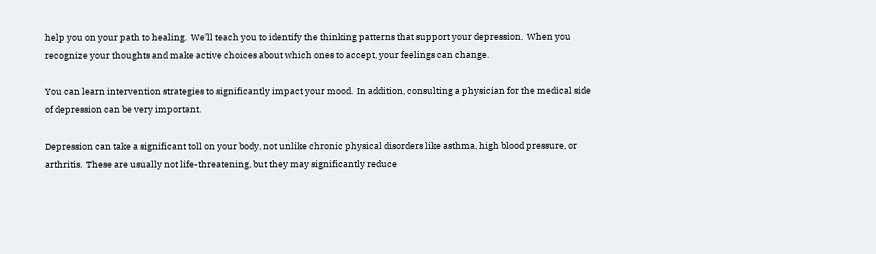help you on your path to healing.  We’ll teach you to identify the thinking patterns that support your depression.  When you recognize your thoughts and make active choices about which ones to accept, your feelings can change.

You can learn intervention strategies to significantly impact your mood.  In addition, consulting a physician for the medical side of depression can be very important.

Depression can take a significant toll on your body, not unlike chronic physical disorders like asthma, high blood pressure, or arthritis.  These are usually not life-threatening, but they may significantly reduce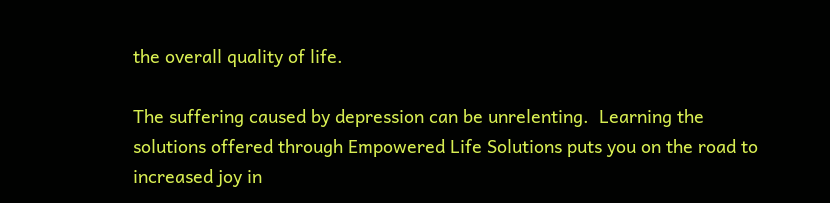the overall quality of life.

The suffering caused by depression can be unrelenting.  Learning the solutions offered through Empowered Life Solutions puts you on the road to increased joy in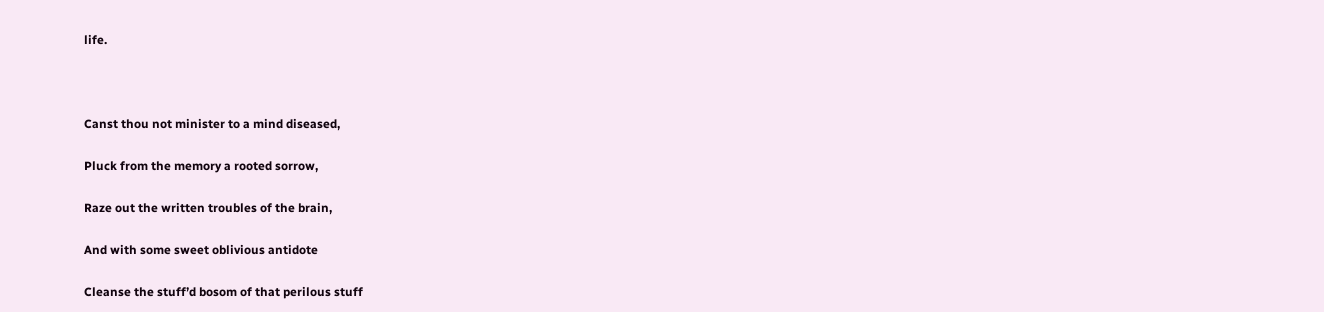life.



Canst thou not minister to a mind diseased,

Pluck from the memory a rooted sorrow,

Raze out the written troubles of the brain,

And with some sweet oblivious antidote

Cleanse the stuff’d bosom of that perilous stuff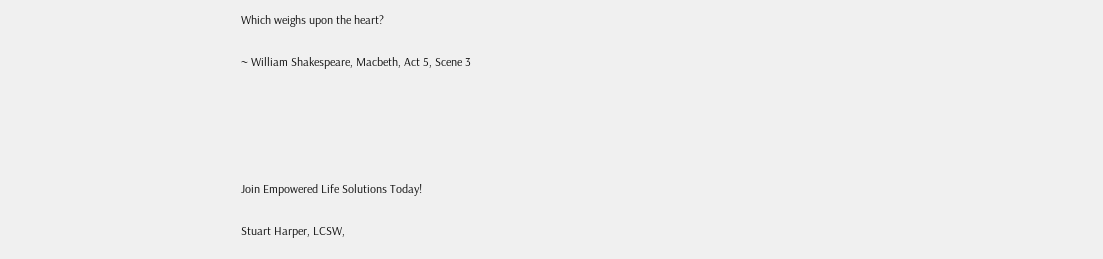Which weighs upon the heart?

~ William Shakespeare, Macbeth, Act 5, Scene 3





Join Empowered Life Solutions Today!

Stuart Harper, LCSW,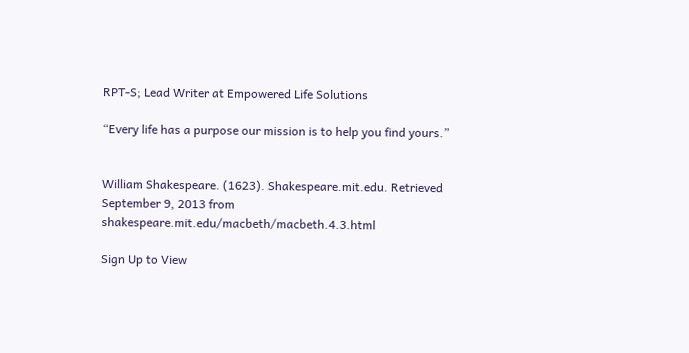RPT-S; Lead Writer at Empowered Life Solutions

“Every life has a purpose our mission is to help you find yours.”


William Shakespeare. (1623). Shakespeare.mit.edu. Retrieved September 9, 2013 from shakespeare.mit.edu/macbeth/macbeth.4.3.html

Sign Up to View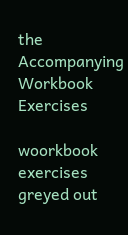the Accompanying Workbook Exercises

woorkbook exercises greyed out